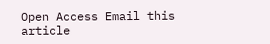Open Access Email this article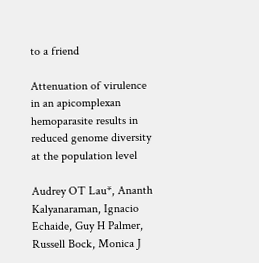to a friend

Attenuation of virulence in an apicomplexan hemoparasite results in reduced genome diversity at the population level

Audrey OT Lau*, Ananth Kalyanaraman, Ignacio Echaide, Guy H Palmer, Russell Bock, Monica J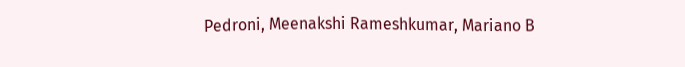Pedroni, Meenakshi Rameshkumar, Mariano B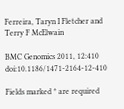Ferreira, Taryn I Fletcher and Terry F McElwain

BMC Genomics 2011, 12:410  doi:10.1186/1471-2164-12-410

Fields marked * are required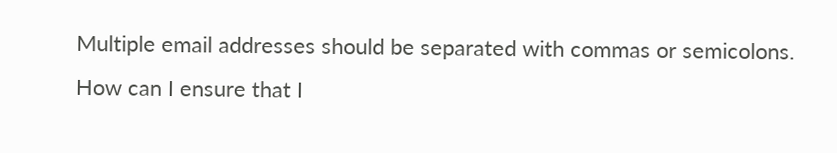Multiple email addresses should be separated with commas or semicolons.
How can I ensure that I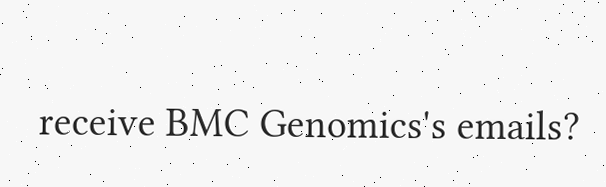receive BMC Genomics's emails?